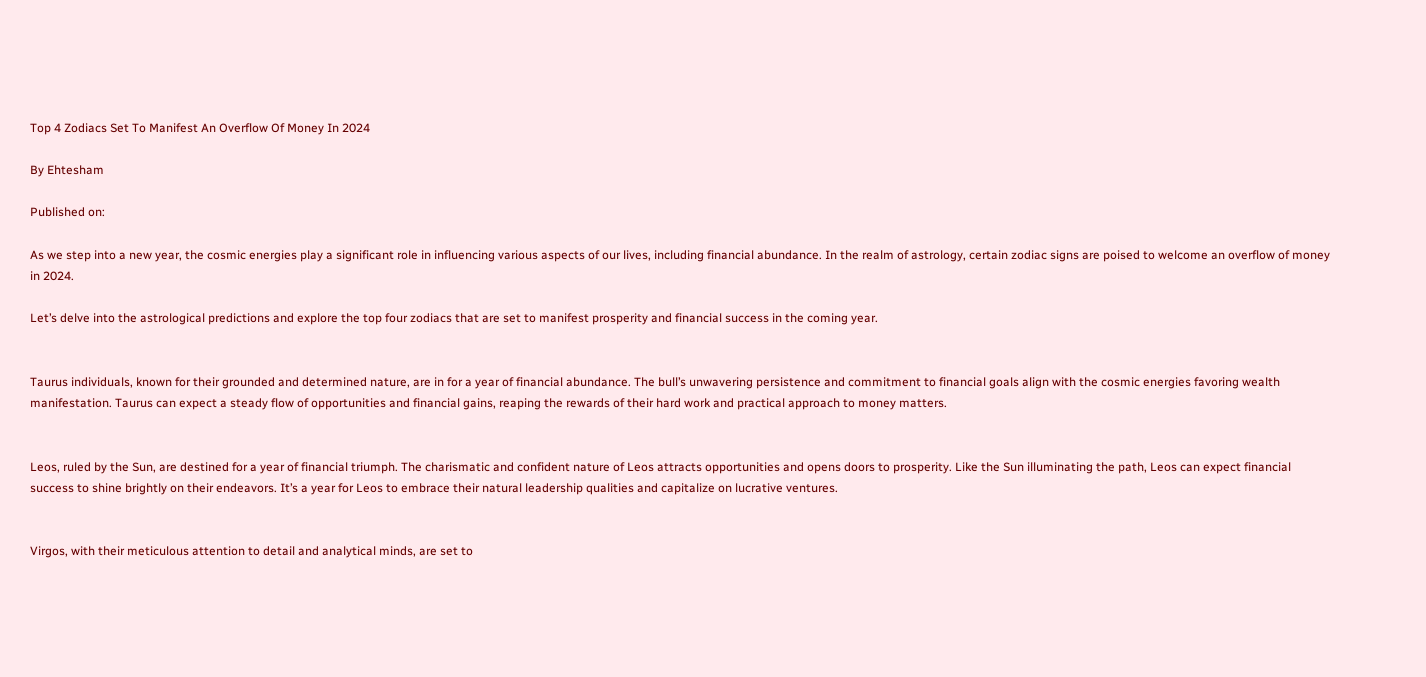Top 4 Zodiacs Set To Manifest An Overflow Of Money In 2024

By Ehtesham

Published on:

As we step into a new year, the cosmic energies play a significant role in influencing various aspects of our lives, including financial abundance. In the realm of astrology, certain zodiac signs are poised to welcome an overflow of money in 2024.

Let’s delve into the astrological predictions and explore the top four zodiacs that are set to manifest prosperity and financial success in the coming year.


Taurus individuals, known for their grounded and determined nature, are in for a year of financial abundance. The bull’s unwavering persistence and commitment to financial goals align with the cosmic energies favoring wealth manifestation. Taurus can expect a steady flow of opportunities and financial gains, reaping the rewards of their hard work and practical approach to money matters.


Leos, ruled by the Sun, are destined for a year of financial triumph. The charismatic and confident nature of Leos attracts opportunities and opens doors to prosperity. Like the Sun illuminating the path, Leos can expect financial success to shine brightly on their endeavors. It’s a year for Leos to embrace their natural leadership qualities and capitalize on lucrative ventures.


Virgos, with their meticulous attention to detail and analytical minds, are set to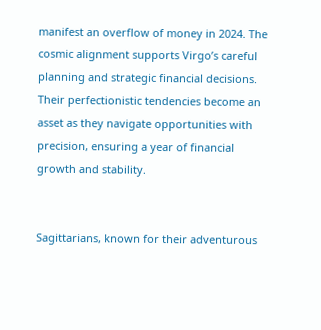manifest an overflow of money in 2024. The cosmic alignment supports Virgo’s careful planning and strategic financial decisions. Their perfectionistic tendencies become an asset as they navigate opportunities with precision, ensuring a year of financial growth and stability.


Sagittarians, known for their adventurous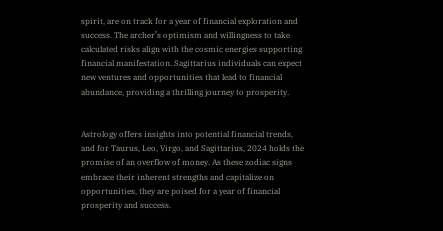spirit, are on track for a year of financial exploration and success. The archer’s optimism and willingness to take calculated risks align with the cosmic energies supporting financial manifestation. Sagittarius individuals can expect new ventures and opportunities that lead to financial abundance, providing a thrilling journey to prosperity.


Astrology offers insights into potential financial trends, and for Taurus, Leo, Virgo, and Sagittarius, 2024 holds the promise of an overflow of money. As these zodiac signs embrace their inherent strengths and capitalize on opportunities, they are poised for a year of financial prosperity and success.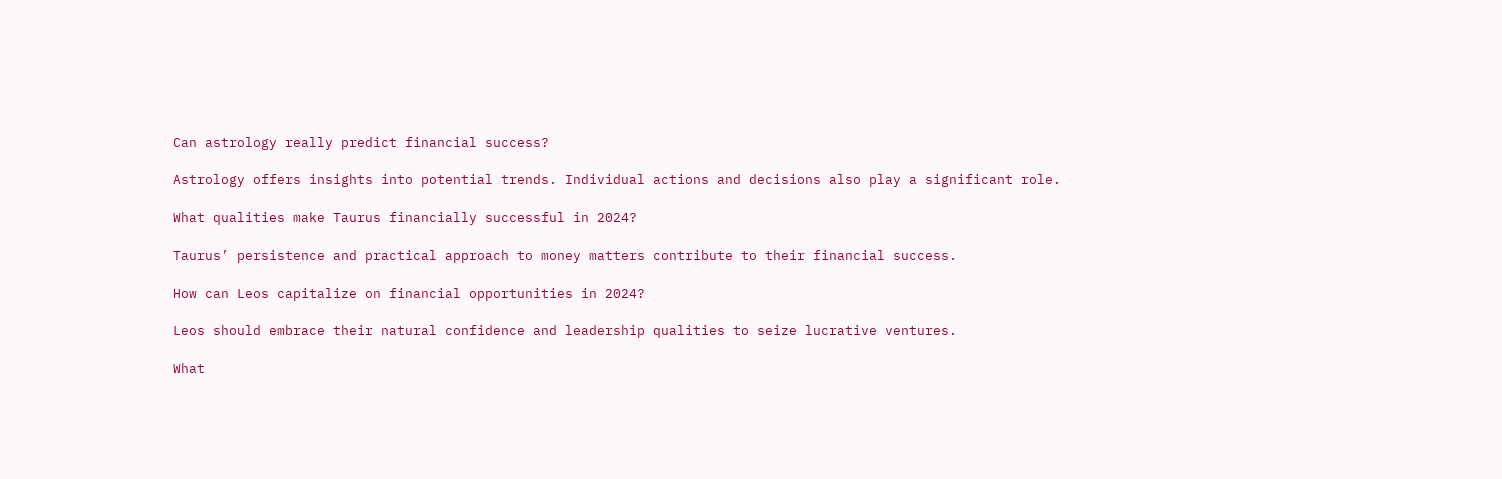Can astrology really predict financial success?

Astrology offers insights into potential trends. Individual actions and decisions also play a significant role.

What qualities make Taurus financially successful in 2024?

Taurus’ persistence and practical approach to money matters contribute to their financial success.

How can Leos capitalize on financial opportunities in 2024?

Leos should embrace their natural confidence and leadership qualities to seize lucrative ventures.

What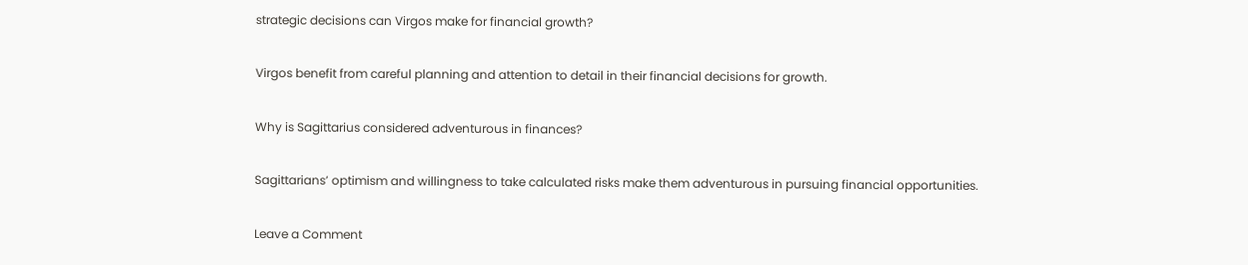strategic decisions can Virgos make for financial growth?

Virgos benefit from careful planning and attention to detail in their financial decisions for growth.

Why is Sagittarius considered adventurous in finances?

Sagittarians’ optimism and willingness to take calculated risks make them adventurous in pursuing financial opportunities.

Leave a Comment